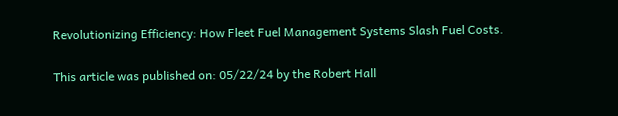Revolutionizing Efficiency: How Fleet Fuel Management Systems Slash Fuel Costs.

This article was published on: 05/22/24 by the Robert Hall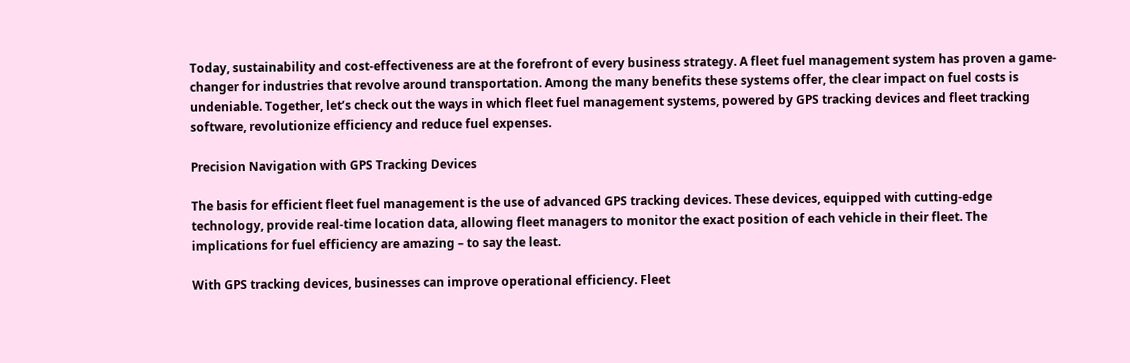Today, sustainability and cost-effectiveness are at the forefront of every business strategy. A fleet fuel management system has proven a game-changer for industries that revolve around transportation. Among the many benefits these systems offer, the clear impact on fuel costs is undeniable. Together, let’s check out the ways in which fleet fuel management systems, powered by GPS tracking devices and fleet tracking software, revolutionize efficiency and reduce fuel expenses.

Precision Navigation with GPS Tracking Devices

The basis for efficient fleet fuel management is the use of advanced GPS tracking devices. These devices, equipped with cutting-edge technology, provide real-time location data, allowing fleet managers to monitor the exact position of each vehicle in their fleet. The implications for fuel efficiency are amazing – to say the least.

With GPS tracking devices, businesses can improve operational efficiency. Fleet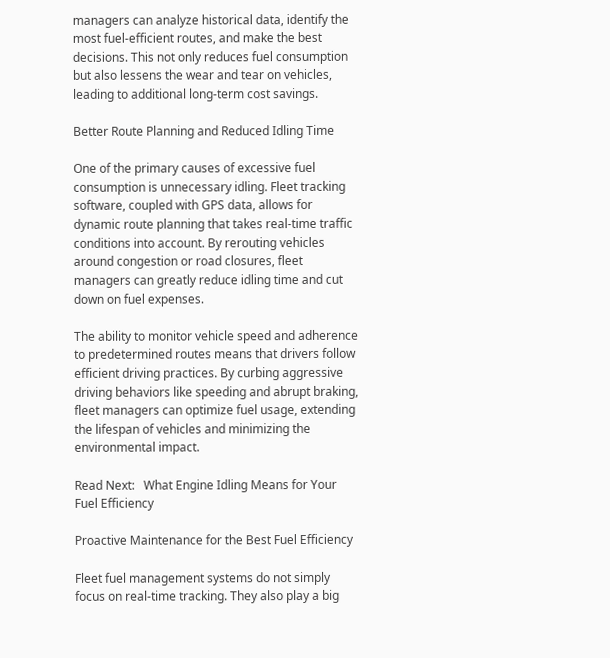managers can analyze historical data, identify the most fuel-efficient routes, and make the best decisions. This not only reduces fuel consumption but also lessens the wear and tear on vehicles, leading to additional long-term cost savings.

Better Route Planning and Reduced Idling Time

One of the primary causes of excessive fuel consumption is unnecessary idling. Fleet tracking software, coupled with GPS data, allows for dynamic route planning that takes real-time traffic conditions into account. By rerouting vehicles around congestion or road closures, fleet managers can greatly reduce idling time and cut down on fuel expenses.

The ability to monitor vehicle speed and adherence to predetermined routes means that drivers follow efficient driving practices. By curbing aggressive driving behaviors like speeding and abrupt braking, fleet managers can optimize fuel usage, extending the lifespan of vehicles and minimizing the environmental impact.

Read Next:   What Engine Idling Means for Your Fuel Efficiency

Proactive Maintenance for the Best Fuel Efficiency

Fleet fuel management systems do not simply focus on real-time tracking. They also play a big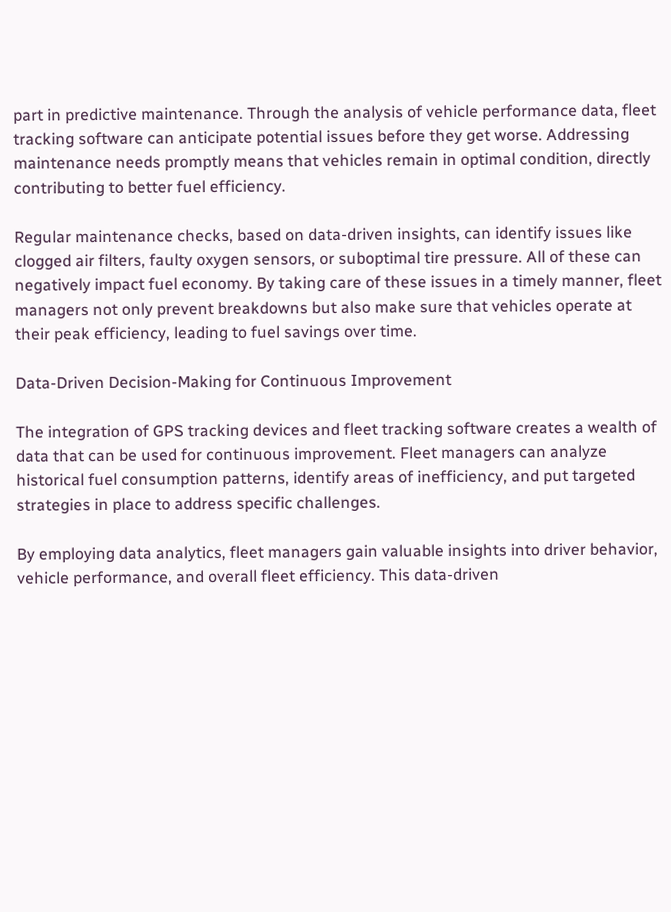part in predictive maintenance. Through the analysis of vehicle performance data, fleet tracking software can anticipate potential issues before they get worse. Addressing maintenance needs promptly means that vehicles remain in optimal condition, directly contributing to better fuel efficiency.

Regular maintenance checks, based on data-driven insights, can identify issues like clogged air filters, faulty oxygen sensors, or suboptimal tire pressure. All of these can negatively impact fuel economy. By taking care of these issues in a timely manner, fleet managers not only prevent breakdowns but also make sure that vehicles operate at their peak efficiency, leading to fuel savings over time.

Data-Driven Decision-Making for Continuous Improvement

The integration of GPS tracking devices and fleet tracking software creates a wealth of data that can be used for continuous improvement. Fleet managers can analyze historical fuel consumption patterns, identify areas of inefficiency, and put targeted strategies in place to address specific challenges.

By employing data analytics, fleet managers gain valuable insights into driver behavior, vehicle performance, and overall fleet efficiency. This data-driven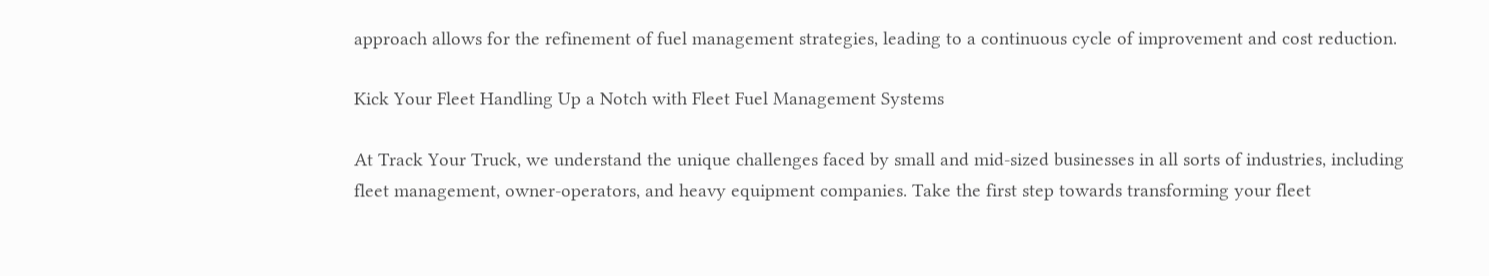approach allows for the refinement of fuel management strategies, leading to a continuous cycle of improvement and cost reduction.

Kick Your Fleet Handling Up a Notch with Fleet Fuel Management Systems

At Track Your Truck, we understand the unique challenges faced by small and mid-sized businesses in all sorts of industries, including fleet management, owner-operators, and heavy equipment companies. Take the first step towards transforming your fleet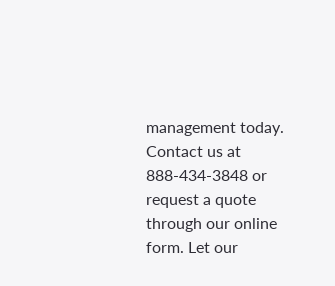management today. Contact us at 888-434-3848 or request a quote through our online form. Let our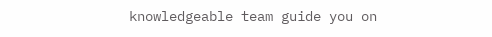knowledgeable team guide you on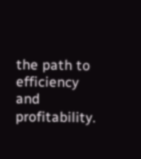the path to efficiency and profitability.